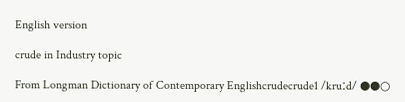English version

crude in Industry topic

From Longman Dictionary of Contemporary Englishcrudecrude1 /kruːd/ ●●○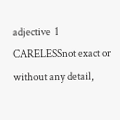adjective  1 CARELESSnot exact or without any detail,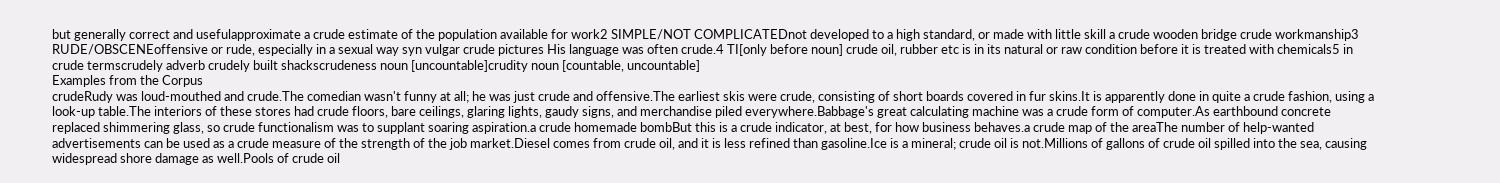but generally correct and usefulapproximate a crude estimate of the population available for work2 SIMPLE/NOT COMPLICATEDnot developed to a high standard, or made with little skill a crude wooden bridge crude workmanship3 RUDE/OBSCENEoffensive or rude, especially in a sexual way syn vulgar crude pictures His language was often crude.4 TI[only before noun] crude oil, rubber etc is in its natural or raw condition before it is treated with chemicals5 in crude termscrudely adverb crudely built shackscrudeness noun [uncountable]crudity noun [countable, uncountable]
Examples from the Corpus
crudeRudy was loud-mouthed and crude.The comedian wasn't funny at all; he was just crude and offensive.The earliest skis were crude, consisting of short boards covered in fur skins.It is apparently done in quite a crude fashion, using a look-up table.The interiors of these stores had crude floors, bare ceilings, glaring lights, gaudy signs, and merchandise piled everywhere.Babbage's great calculating machine was a crude form of computer.As earthbound concrete replaced shimmering glass, so crude functionalism was to supplant soaring aspiration.a crude homemade bombBut this is a crude indicator, at best, for how business behaves.a crude map of the areaThe number of help-wanted advertisements can be used as a crude measure of the strength of the job market.Diesel comes from crude oil, and it is less refined than gasoline.Ice is a mineral; crude oil is not.Millions of gallons of crude oil spilled into the sea, causing widespread shore damage as well.Pools of crude oil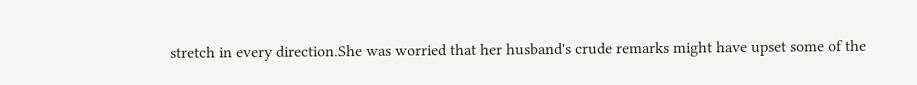stretch in every direction.She was worried that her husband's crude remarks might have upset some of the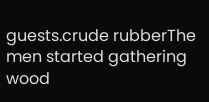guests.crude rubberThe men started gathering wood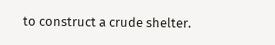to construct a crude shelter.